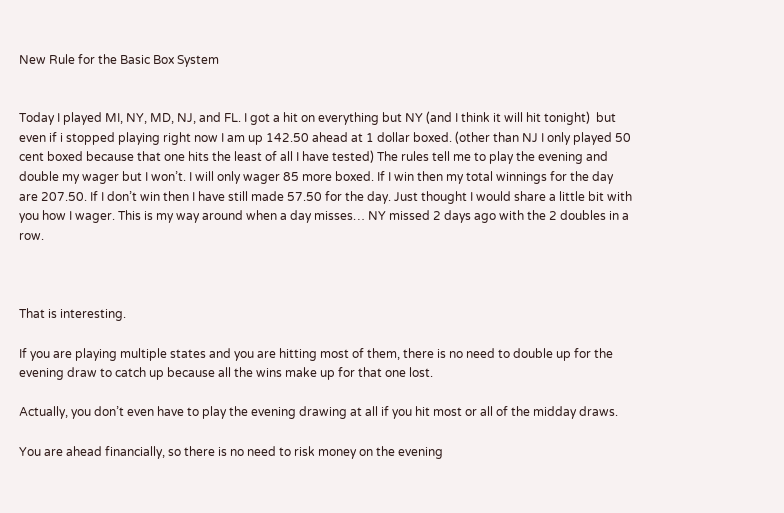New Rule for the Basic Box System


Today I played MI, NY, MD, NJ, and FL. I got a hit on everything but NY (and I think it will hit tonight)  but even if i stopped playing right now I am up 142.50 ahead at 1 dollar boxed. (other than NJ I only played 50 cent boxed because that one hits the least of all I have tested) The rules tell me to play the evening and double my wager but I won’t. I will only wager 85 more boxed. If I win then my total winnings for the day are 207.50. If I don’t win then I have still made 57.50 for the day. Just thought I would share a little bit with you how I wager. This is my way around when a day misses… NY missed 2 days ago with the 2 doubles in a row.



That is interesting.

If you are playing multiple states and you are hitting most of them, there is no need to double up for the evening draw to catch up because all the wins make up for that one lost.

Actually, you don’t even have to play the evening drawing at all if you hit most or all of the midday draws.

You are ahead financially, so there is no need to risk money on the evening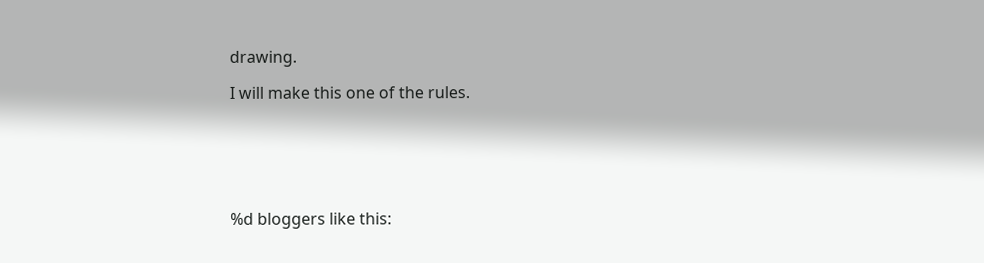drawing.

I will make this one of the rules.






%d bloggers like this: